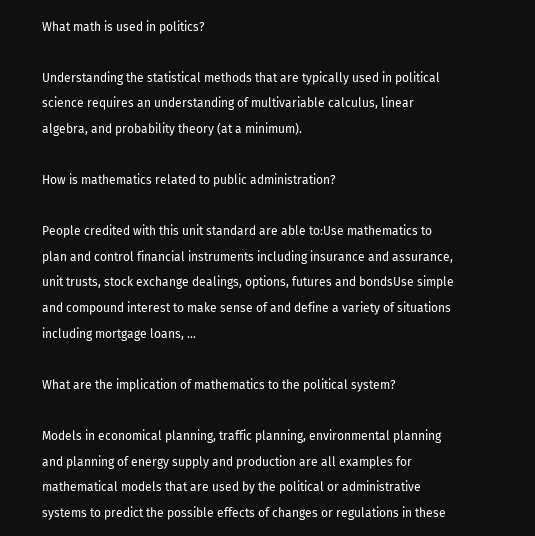What math is used in politics?

Understanding the statistical methods that are typically used in political science requires an understanding of multivariable calculus, linear algebra, and probability theory (at a minimum).

How is mathematics related to public administration?

People credited with this unit standard are able to:Use mathematics to plan and control financial instruments including insurance and assurance, unit trusts, stock exchange dealings, options, futures and bondsUse simple and compound interest to make sense of and define a variety of situations including mortgage loans, …

What are the implication of mathematics to the political system?

Models in economical planning, traffic planning, environmental planning and planning of energy supply and production are all examples for mathematical models that are used by the political or administrative systems to predict the possible effects of changes or regulations in these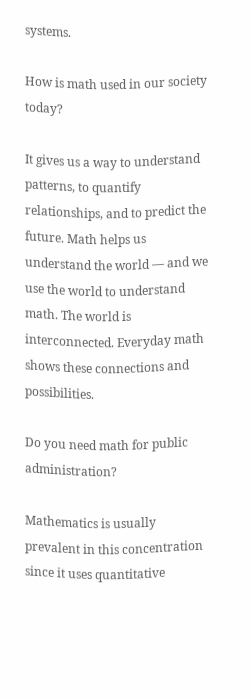systems.

How is math used in our society today?

It gives us a way to understand patterns, to quantify relationships, and to predict the future. Math helps us understand the world — and we use the world to understand math. The world is interconnected. Everyday math shows these connections and possibilities.

Do you need math for public administration?

Mathematics is usually prevalent in this concentration since it uses quantitative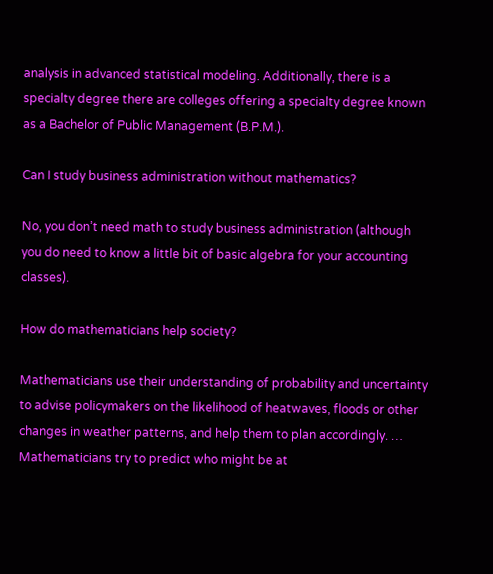analysis in advanced statistical modeling. Additionally, there is a specialty degree there are colleges offering a specialty degree known as a Bachelor of Public Management (B.P.M.).

Can I study business administration without mathematics?

No, you don’t need math to study business administration (although you do need to know a little bit of basic algebra for your accounting classes).

How do mathematicians help society?

Mathematicians use their understanding of probability and uncertainty to advise policymakers on the likelihood of heatwaves, floods or other changes in weather patterns, and help them to plan accordingly. … Mathematicians try to predict who might be at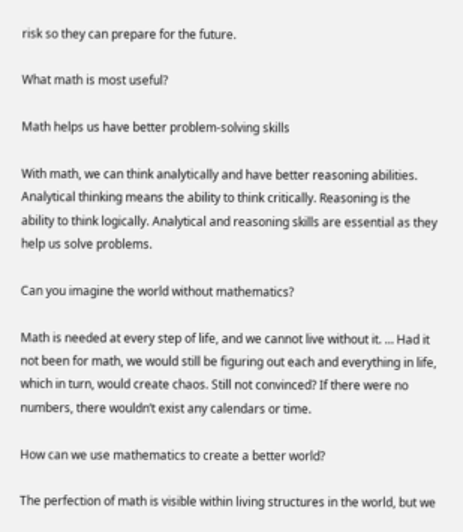risk so they can prepare for the future.

What math is most useful?

Math helps us have better problem-solving skills

With math, we can think analytically and have better reasoning abilities. Analytical thinking means the ability to think critically. Reasoning is the ability to think logically. Analytical and reasoning skills are essential as they help us solve problems.

Can you imagine the world without mathematics?

Math is needed at every step of life, and we cannot live without it. … Had it not been for math, we would still be figuring out each and everything in life, which in turn, would create chaos. Still not convinced? If there were no numbers, there wouldn’t exist any calendars or time.

How can we use mathematics to create a better world?

The perfection of math is visible within living structures in the world, but we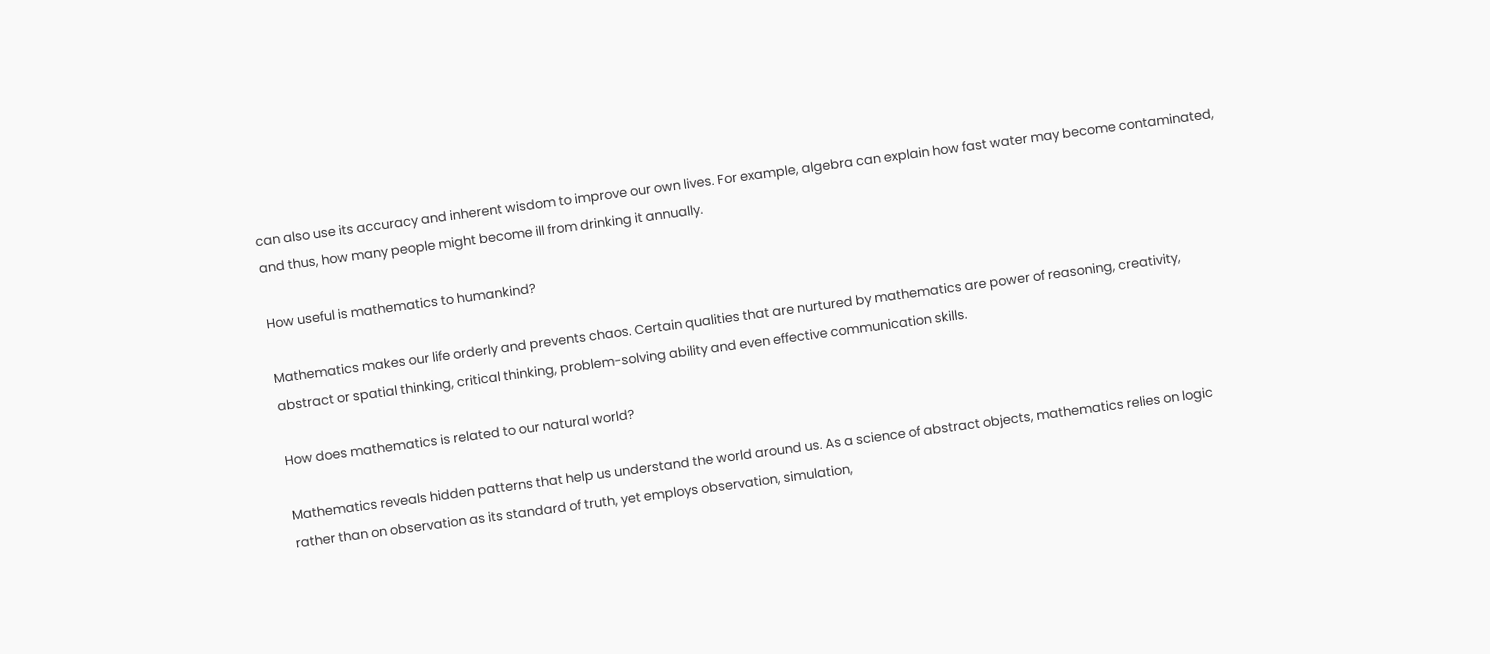can also use its accuracy and inherent wisdom to improve our own lives. For example, algebra can explain how fast water may become contaminated, and thus, how many people might become ill from drinking it annually.

How useful is mathematics to humankind?

Mathematics makes our life orderly and prevents chaos. Certain qualities that are nurtured by mathematics are power of reasoning, creativity, abstract or spatial thinking, critical thinking, problem-solving ability and even effective communication skills.

How does mathematics is related to our natural world?

Mathematics reveals hidden patterns that help us understand the world around us. As a science of abstract objects, mathematics relies on logic rather than on observation as its standard of truth, yet employs observation, simulation,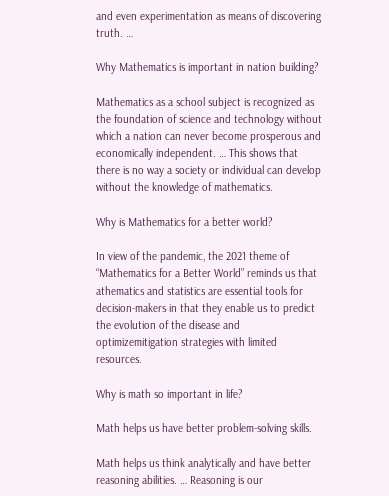and even experimentation as means of discovering truth. …

Why Mathematics is important in nation building?

Mathematics as a school subject is recognized as the foundation of science and technology without which a nation can never become prosperous and economically independent. … This shows that there is no way a society or individual can develop without the knowledge of mathematics.

Why is Mathematics for a better world?

In view of the pandemic, the 2021 theme of “Mathematics for a Better World” reminds us that athematics and statistics are essential tools for decision-makers in that they enable us to predict the evolution of the disease and optimizemitigation strategies with limited resources.

Why is math so important in life?

Math helps us have better problem-solving skills.

Math helps us think analytically and have better reasoning abilities. … Reasoning is our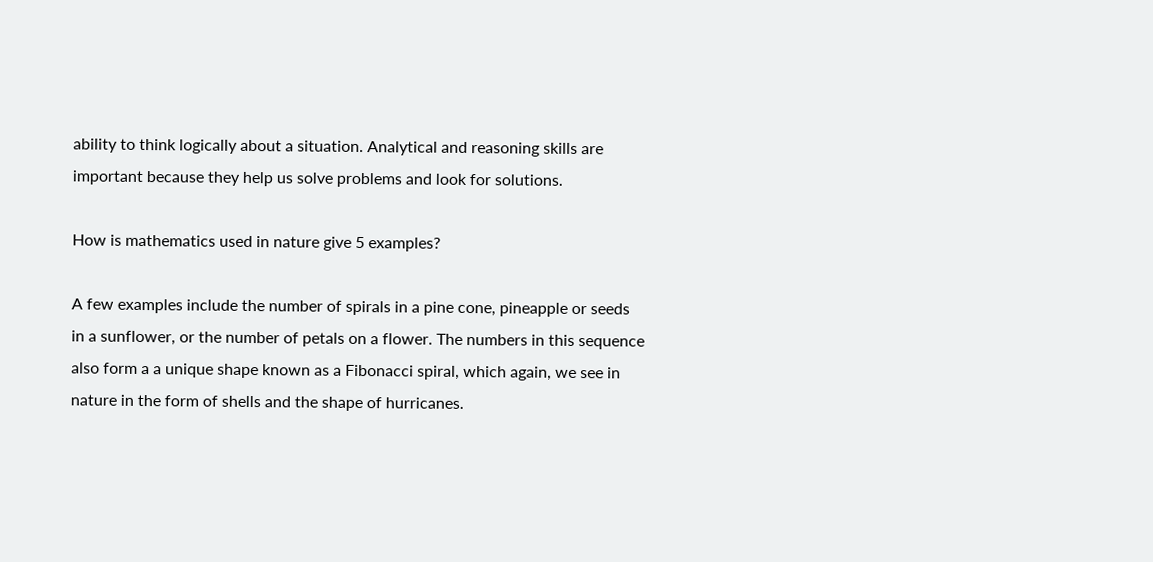ability to think logically about a situation. Analytical and reasoning skills are important because they help us solve problems and look for solutions.

How is mathematics used in nature give 5 examples?

A few examples include the number of spirals in a pine cone, pineapple or seeds in a sunflower, or the number of petals on a flower. The numbers in this sequence also form a a unique shape known as a Fibonacci spiral, which again, we see in nature in the form of shells and the shape of hurricanes.